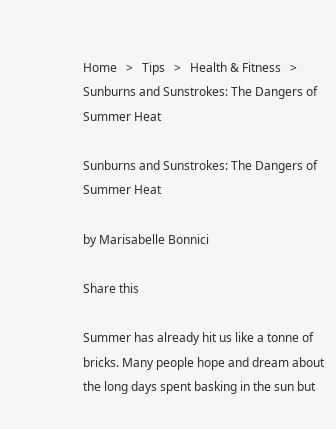Home   >   Tips   >   Health & Fitness   >   Sunburns and Sunstrokes: The Dangers of Summer Heat

Sunburns and Sunstrokes: The Dangers of Summer Heat

by Marisabelle Bonnici

Share this

Summer has already hit us like a tonne of bricks. Many people hope and dream about the long days spent basking in the sun but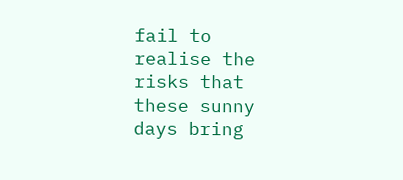fail to realise the risks that these sunny days bring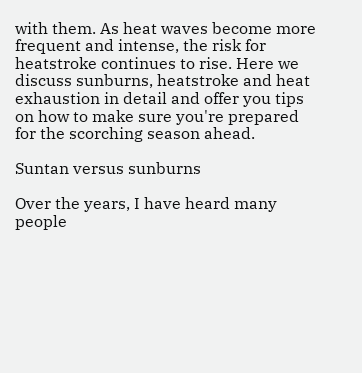with them. As heat waves become more frequent and intense, the risk for heatstroke continues to rise. Here we discuss sunburns, heatstroke and heat exhaustion in detail and offer you tips on how to make sure you're prepared for the scorching season ahead.

Suntan versus sunburns

Over the years, I have heard many people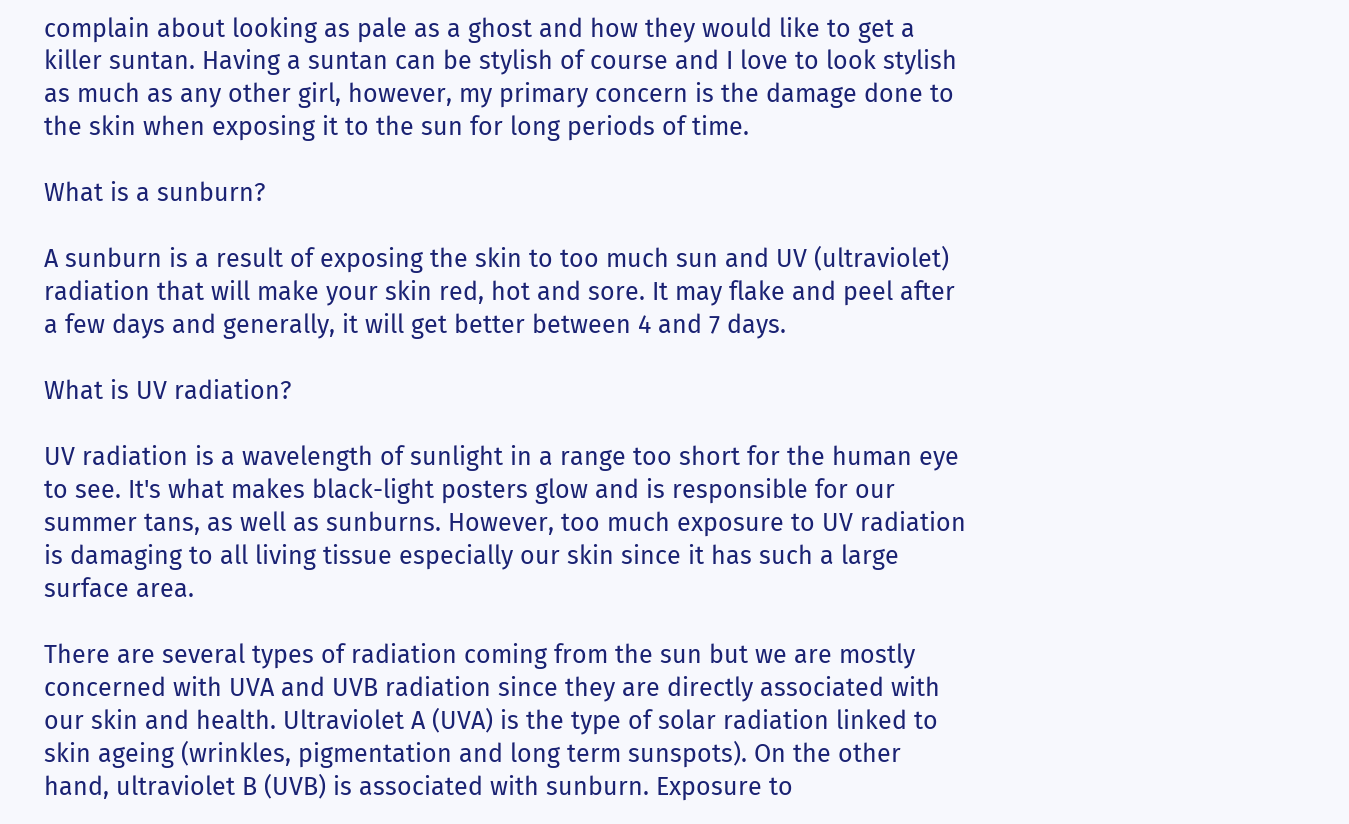complain about looking as pale as a ghost and how they would like to get a killer suntan. Having a suntan can be stylish of course and I love to look stylish as much as any other girl, however, my primary concern is the damage done to the skin when exposing it to the sun for long periods of time.

What is a sunburn?

A sunburn is a result of exposing the skin to too much sun and UV (ultraviolet) radiation that will make your skin red, hot and sore. It may flake and peel after a few days and generally, it will get better between 4 and 7 days.

What is UV radiation?

UV radiation is a wavelength of sunlight in a range too short for the human eye to see. It's what makes black-light posters glow and is responsible for our summer tans, as well as sunburns. However, too much exposure to UV radiation is damaging to all living tissue especially our skin since it has such a large surface area.

There are several types of radiation coming from the sun but we are mostly concerned with UVA and UVB radiation since they are directly associated with our skin and health. Ultraviolet A (UVA) is the type of solar radiation linked to skin ageing (wrinkles, pigmentation and long term sunspots). On the other hand, ultraviolet B (UVB) is associated with sunburn. Exposure to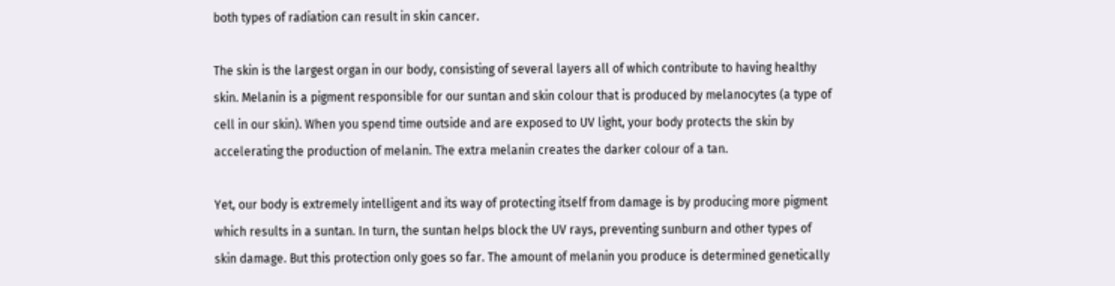both types of radiation can result in skin cancer.

The skin is the largest organ in our body, consisting of several layers all of which contribute to having healthy skin. Melanin is a pigment responsible for our suntan and skin colour that is produced by melanocytes (a type of cell in our skin). When you spend time outside and are exposed to UV light, your body protects the skin by accelerating the production of melanin. The extra melanin creates the darker colour of a tan.

Yet, our body is extremely intelligent and its way of protecting itself from damage is by producing more pigment which results in a suntan. In turn, the suntan helps block the UV rays, preventing sunburn and other types of skin damage. But this protection only goes so far. The amount of melanin you produce is determined genetically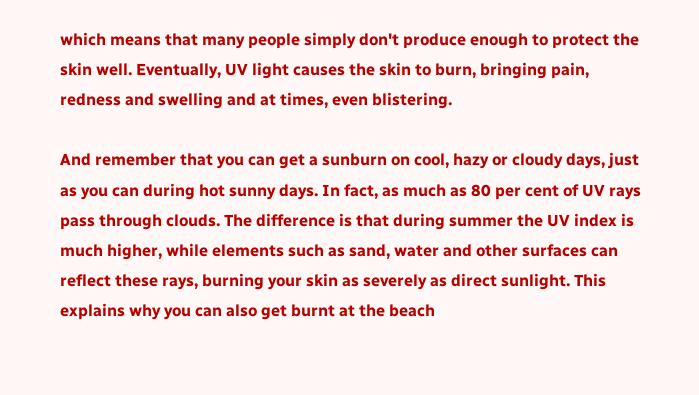which means that many people simply don't produce enough to protect the skin well. Eventually, UV light causes the skin to burn, bringing pain, redness and swelling and at times, even blistering.

And remember that you can get a sunburn on cool, hazy or cloudy days, just as you can during hot sunny days. In fact, as much as 80 per cent of UV rays pass through clouds. The difference is that during summer the UV index is much higher, while elements such as sand, water and other surfaces can reflect these rays, burning your skin as severely as direct sunlight. This explains why you can also get burnt at the beach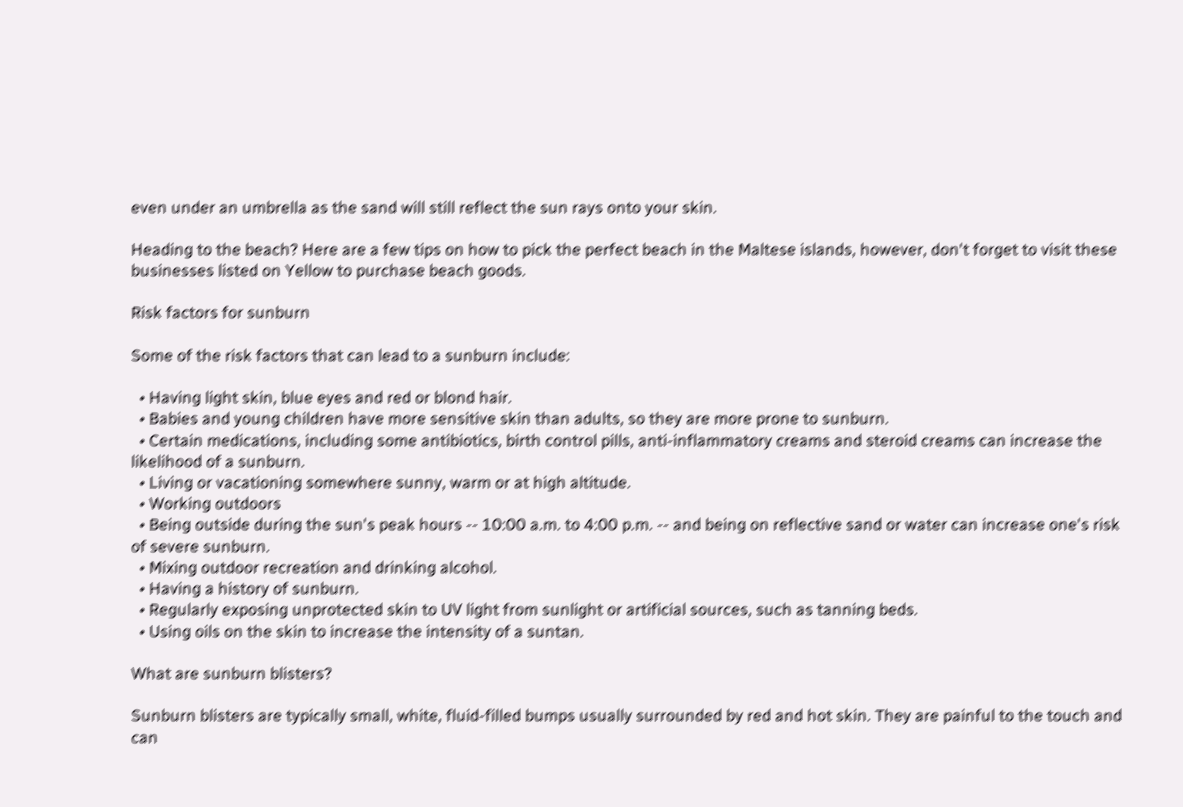even under an umbrella as the sand will still reflect the sun rays onto your skin.

Heading to the beach? Here are a few tips on how to pick the perfect beach in the Maltese islands, however, don't forget to visit these businesses listed on Yellow to purchase beach goods.

Risk factors for sunburn

Some of the risk factors that can lead to a sunburn include:

  • Having light skin, blue eyes and red or blond hair.
  • Babies and young children have more sensitive skin than adults, so they are more prone to sunburn.
  • Certain medications, including some antibiotics, birth control pills, anti-inflammatory creams and steroid creams can increase the likelihood of a sunburn.
  • Living or vacationing somewhere sunny, warm or at high altitude.
  • Working outdoors
  • Being outside during the sun's peak hours -- 10:00 a.m. to 4:00 p.m. -- and being on reflective sand or water can increase one's risk of severe sunburn.
  • Mixing outdoor recreation and drinking alcohol.
  • Having a history of sunburn.
  • Regularly exposing unprotected skin to UV light from sunlight or artificial sources, such as tanning beds.
  • Using oils on the skin to increase the intensity of a suntan.

What are sunburn blisters?

Sunburn blisters are typically small, white, fluid-filled bumps usually surrounded by red and hot skin. They are painful to the touch and can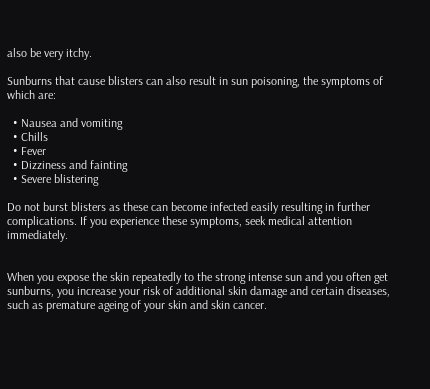also be very itchy.

Sunburns that cause blisters can also result in sun poisoning, the symptoms of which are:

  • Nausea and vomiting
  • Chills
  • Fever
  • Dizziness and fainting
  • Severe blistering

Do not burst blisters as these can become infected easily resulting in further complications. If you experience these symptoms, seek medical attention immediately.


When you expose the skin repeatedly to the strong intense sun and you often get sunburns, you increase your risk of additional skin damage and certain diseases, such as premature ageing of your skin and skin cancer.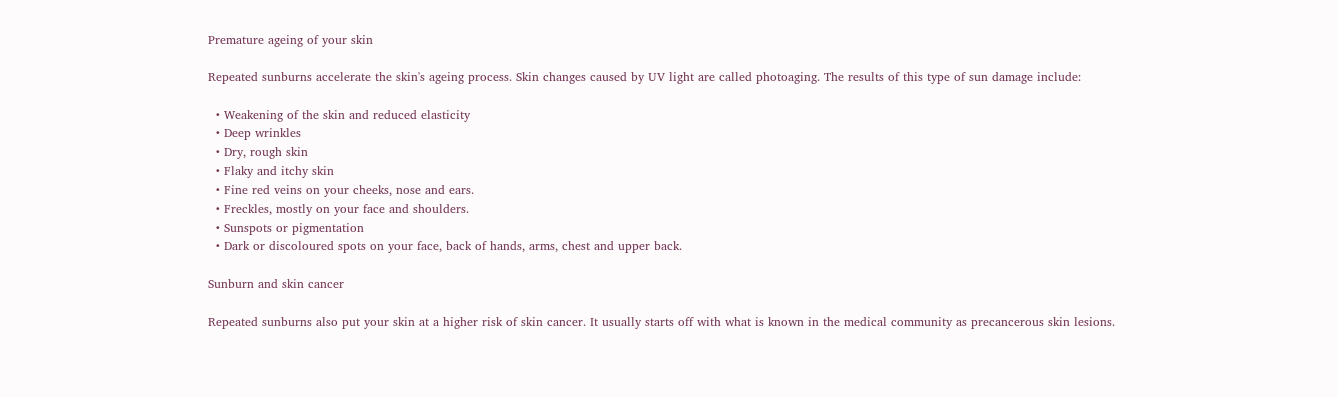Premature ageing of your skin

Repeated sunburns accelerate the skin's ageing process. Skin changes caused by UV light are called photoaging. The results of this type of sun damage include:

  • Weakening of the skin and reduced elasticity
  • Deep wrinkles
  • Dry, rough skin
  • Flaky and itchy skin
  • Fine red veins on your cheeks, nose and ears.
  • Freckles, mostly on your face and shoulders.
  • Sunspots or pigmentation
  • Dark or discoloured spots on your face, back of hands, arms, chest and upper back.

Sunburn and skin cancer

Repeated sunburns also put your skin at a higher risk of skin cancer. It usually starts off with what is known in the medical community as precancerous skin lesions.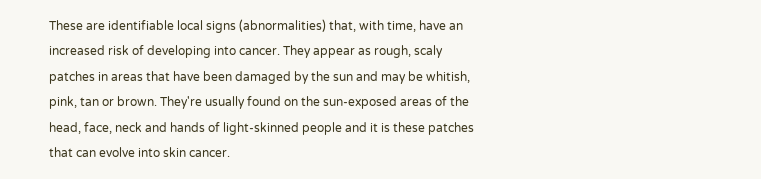These are identifiable local signs (abnormalities) that, with time, have an increased risk of developing into cancer. They appear as rough, scaly patches in areas that have been damaged by the sun and may be whitish, pink, tan or brown. They're usually found on the sun-exposed areas of the head, face, neck and hands of light-skinned people and it is these patches that can evolve into skin cancer.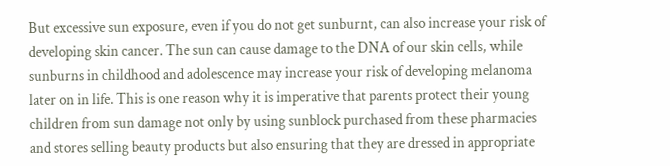But excessive sun exposure, even if you do not get sunburnt, can also increase your risk of developing skin cancer. The sun can cause damage to the DNA of our skin cells, while sunburns in childhood and adolescence may increase your risk of developing melanoma later on in life. This is one reason why it is imperative that parents protect their young children from sun damage not only by using sunblock purchased from these pharmacies and stores selling beauty products but also ensuring that they are dressed in appropriate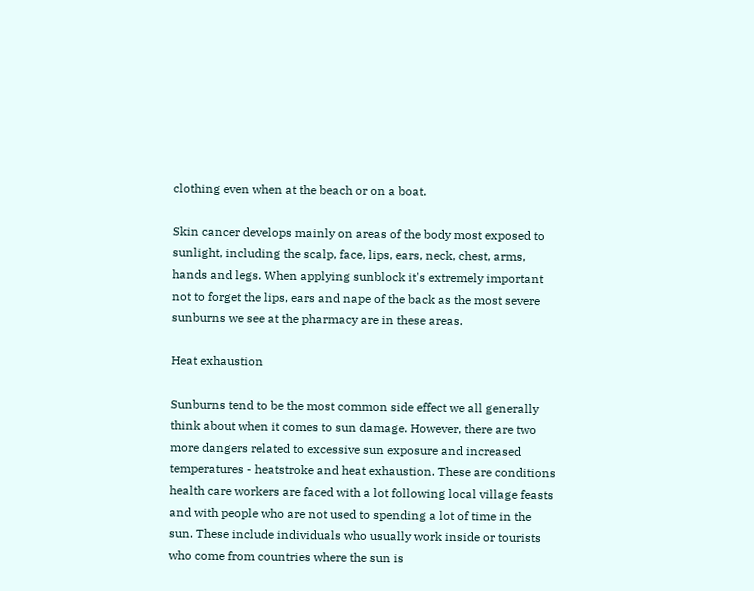clothing even when at the beach or on a boat.

Skin cancer develops mainly on areas of the body most exposed to sunlight, including the scalp, face, lips, ears, neck, chest, arms, hands and legs. When applying sunblock it's extremely important not to forget the lips, ears and nape of the back as the most severe sunburns we see at the pharmacy are in these areas.

Heat exhaustion

Sunburns tend to be the most common side effect we all generally think about when it comes to sun damage. However, there are two more dangers related to excessive sun exposure and increased temperatures - heatstroke and heat exhaustion. These are conditions health care workers are faced with a lot following local village feasts and with people who are not used to spending a lot of time in the sun. These include individuals who usually work inside or tourists who come from countries where the sun is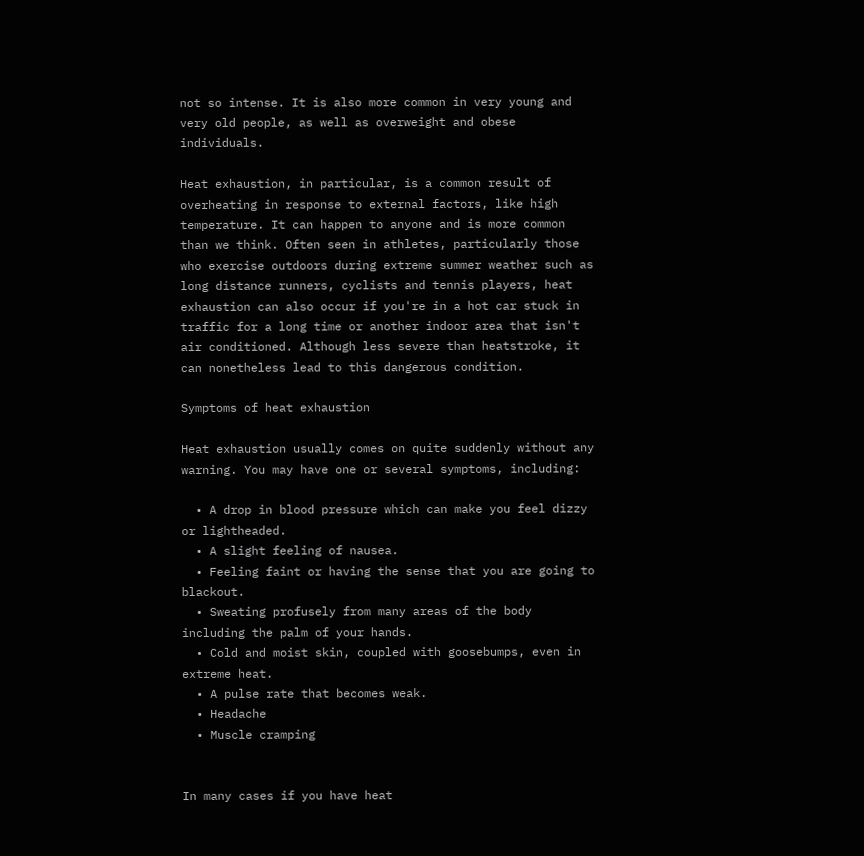not so intense. It is also more common in very young and very old people, as well as overweight and obese individuals.

Heat exhaustion, in particular, is a common result of overheating in response to external factors, like high temperature. It can happen to anyone and is more common than we think. Often seen in athletes, particularly those who exercise outdoors during extreme summer weather such as long distance runners, cyclists and tennis players, heat exhaustion can also occur if you're in a hot car stuck in traffic for a long time or another indoor area that isn't air conditioned. Although less severe than heatstroke, it can nonetheless lead to this dangerous condition.

Symptoms of heat exhaustion

Heat exhaustion usually comes on quite suddenly without any warning. You may have one or several symptoms, including:

  • A drop in blood pressure which can make you feel dizzy or lightheaded.
  • A slight feeling of nausea.
  • Feeling faint or having the sense that you are going to blackout.
  • Sweating profusely from many areas of the body including the palm of your hands.
  • Cold and moist skin, coupled with goosebumps, even in extreme heat.
  • A pulse rate that becomes weak.
  • Headache
  • Muscle cramping


In many cases if you have heat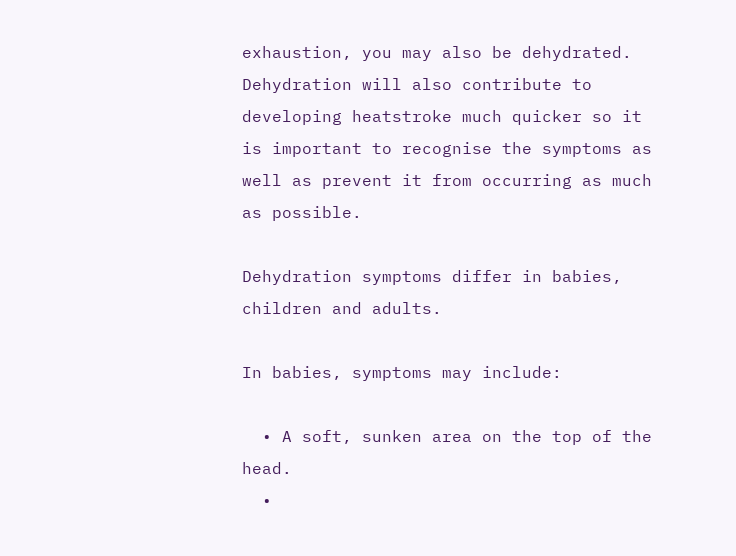exhaustion, you may also be dehydrated. Dehydration will also contribute to developing heatstroke much quicker so it is important to recognise the symptoms as well as prevent it from occurring as much as possible.

Dehydration symptoms differ in babies, children and adults.

In babies, symptoms may include:

  • A soft, sunken area on the top of the head.
  •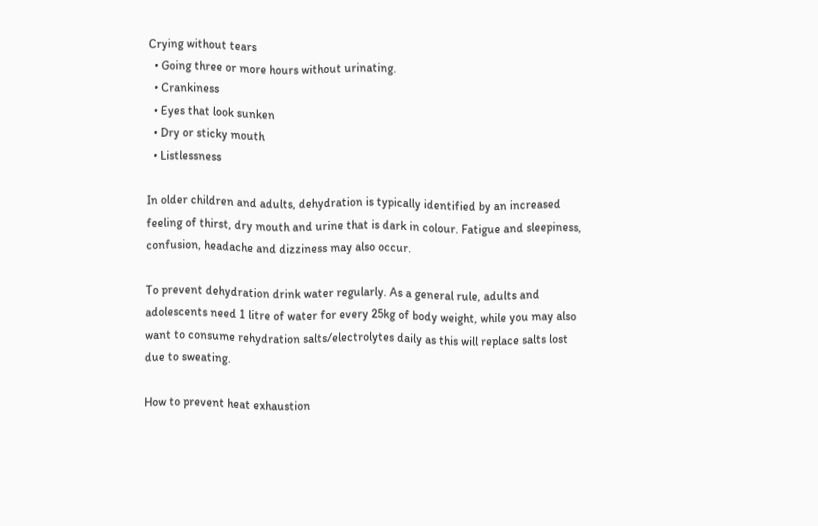Crying without tears
  • Going three or more hours without urinating.
  • Crankiness
  • Eyes that look sunken
  • Dry or sticky mouth
  • Listlessness

In older children and adults, dehydration is typically identified by an increased feeling of thirst, dry mouth and urine that is dark in colour. Fatigue and sleepiness, confusion, headache and dizziness may also occur.

To prevent dehydration drink water regularly. As a general rule, adults and adolescents need 1 litre of water for every 25kg of body weight, while you may also want to consume rehydration salts/electrolytes daily as this will replace salts lost due to sweating.

How to prevent heat exhaustion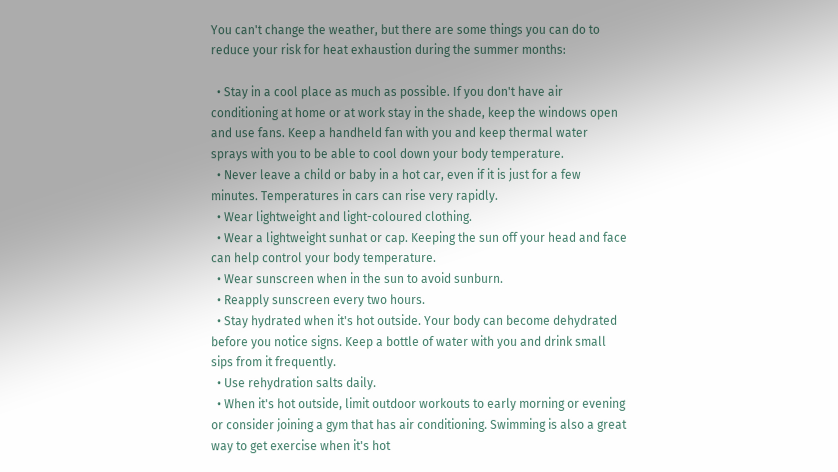You can't change the weather, but there are some things you can do to reduce your risk for heat exhaustion during the summer months:

  • Stay in a cool place as much as possible. If you don't have air conditioning at home or at work stay in the shade, keep the windows open and use fans. Keep a handheld fan with you and keep thermal water sprays with you to be able to cool down your body temperature.
  • Never leave a child or baby in a hot car, even if it is just for a few minutes. Temperatures in cars can rise very rapidly.
  • Wear lightweight and light-coloured clothing.
  • Wear a lightweight sunhat or cap. Keeping the sun off your head and face can help control your body temperature.
  • Wear sunscreen when in the sun to avoid sunburn.
  • Reapply sunscreen every two hours.
  • Stay hydrated when it's hot outside. Your body can become dehydrated before you notice signs. Keep a bottle of water with you and drink small sips from it frequently.
  • Use rehydration salts daily.
  • When it's hot outside, limit outdoor workouts to early morning or evening or consider joining a gym that has air conditioning. Swimming is also a great way to get exercise when it's hot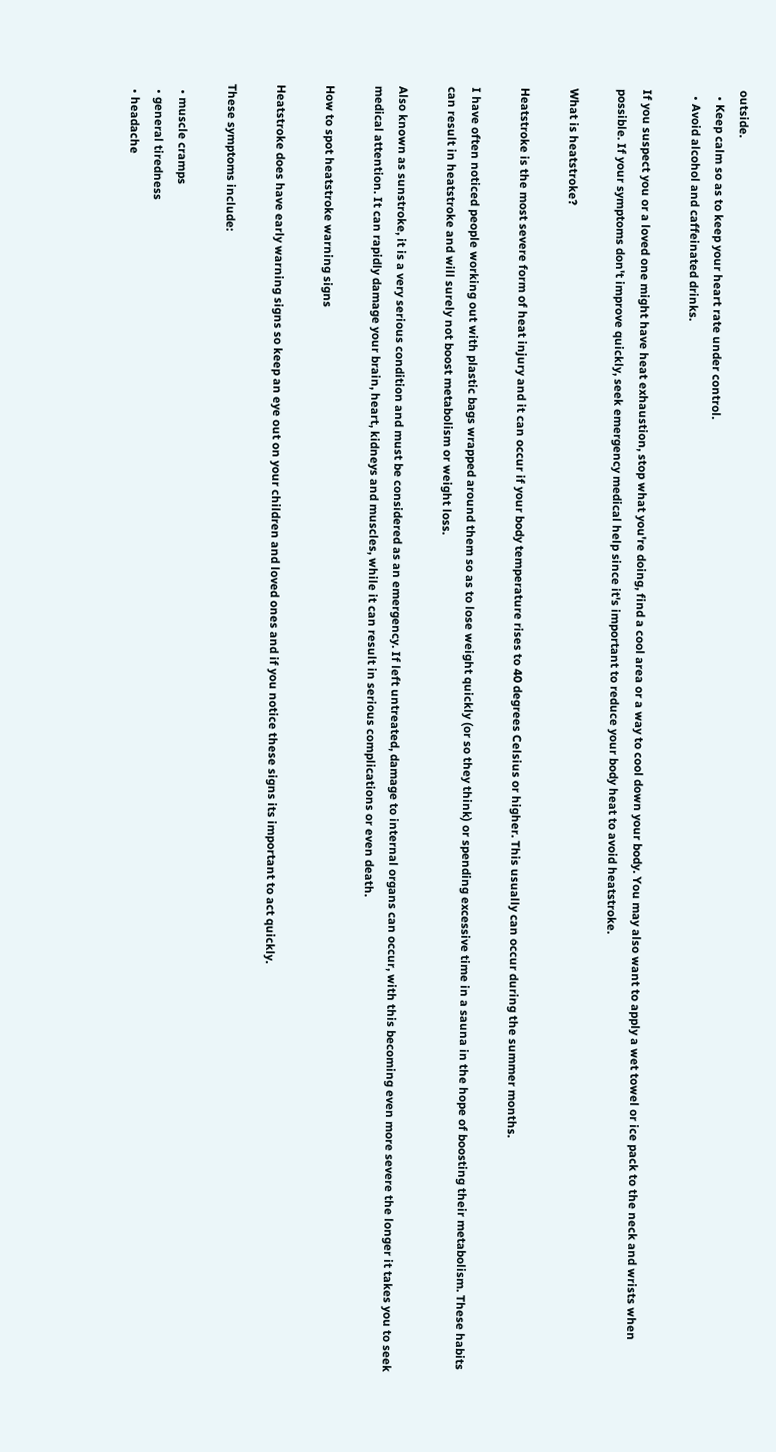outside.
  • Keep calm so as to keep your heart rate under control.
  • Avoid alcohol and caffeinated drinks.

If you suspect you or a loved one might have heat exhaustion, stop what you're doing, find a cool area or a way to cool down your body. You may also want to apply a wet towel or ice pack to the neck and wrists when possible. If your symptoms don't improve quickly, seek emergency medical help since it's important to reduce your body heat to avoid heatstroke.

What is heatstroke?

Heatstroke is the most severe form of heat injury and it can occur if your body temperature rises to 40 degrees Celsius or higher. This usually can occur during the summer months.

I have often noticed people working out with plastic bags wrapped around them so as to lose weight quickly (or so they think) or spending excessive time in a sauna in the hope of boosting their metabolism. These habits can result in heatstroke and will surely not boost metabolism or weight loss.

Also known as sunstroke, it is a very serious condition and must be considered as an emergency. If left untreated, damage to internal organs can occur, with this becoming even more severe the longer it takes you to seek medical attention. It can rapidly damage your brain, heart, kidneys and muscles, while it can result in serious complications or even death.

How to spot heatstroke warning signs

Heatstroke does have early warning signs so keep an eye out on your children and loved ones and if you notice these signs its important to act quickly.

These symptoms include:

  • muscle cramps
  • general tiredness
  • headache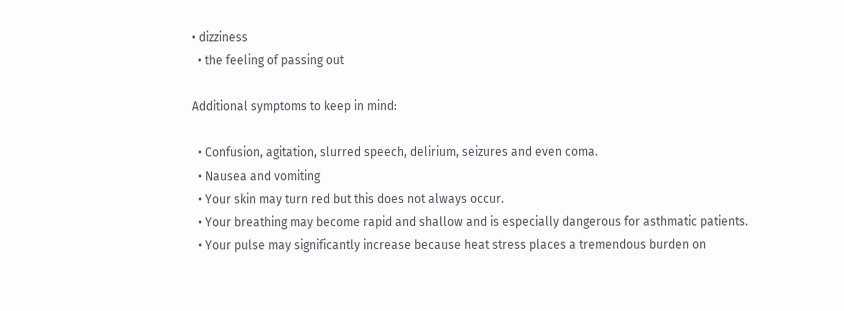• dizziness
  • the feeling of passing out

Additional symptoms to keep in mind:

  • Confusion, agitation, slurred speech, delirium, seizures and even coma.
  • Nausea and vomiting
  • Your skin may turn red but this does not always occur.
  • Your breathing may become rapid and shallow and is especially dangerous for asthmatic patients.
  • Your pulse may significantly increase because heat stress places a tremendous burden on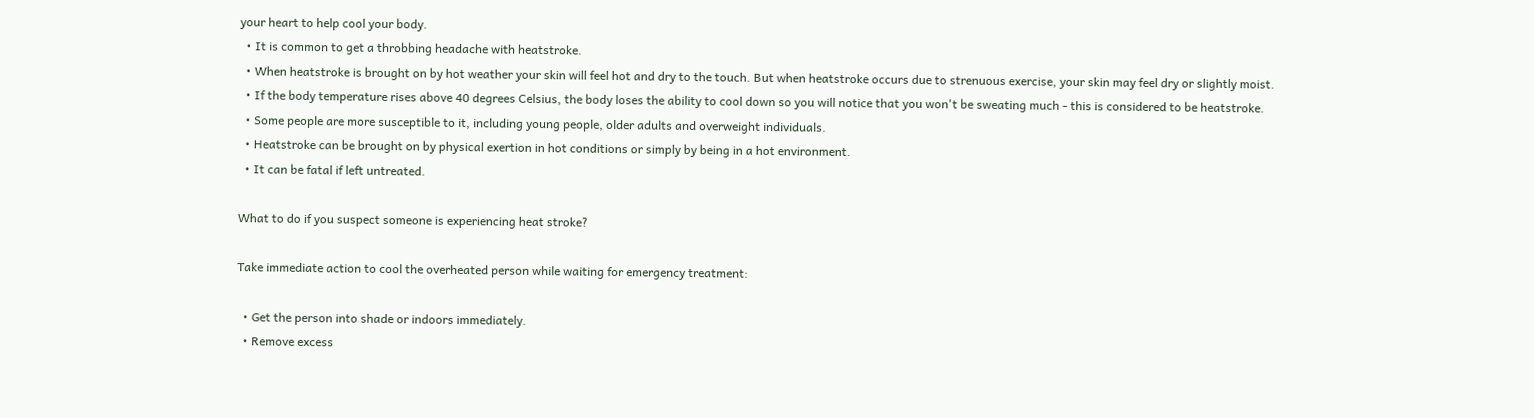your heart to help cool your body.
  • It is common to get a throbbing headache with heatstroke.
  • When heatstroke is brought on by hot weather your skin will feel hot and dry to the touch. But when heatstroke occurs due to strenuous exercise, your skin may feel dry or slightly moist.
  • If the body temperature rises above 40 degrees Celsius, the body loses the ability to cool down so you will notice that you won't be sweating much - this is considered to be heatstroke.
  • Some people are more susceptible to it, including young people, older adults and overweight individuals.
  • Heatstroke can be brought on by physical exertion in hot conditions or simply by being in a hot environment.
  • It can be fatal if left untreated.

What to do if you suspect someone is experiencing heat stroke?

Take immediate action to cool the overheated person while waiting for emergency treatment:

  • Get the person into shade or indoors immediately.
  • Remove excess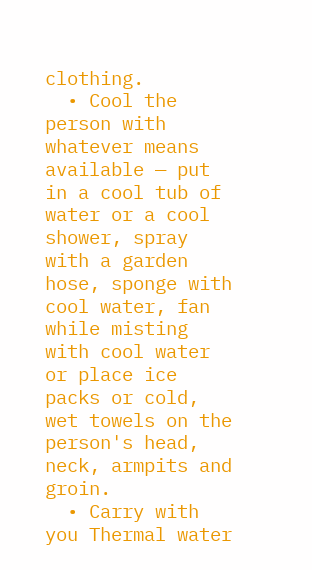clothing.
  • Cool the person with whatever means available — put in a cool tub of water or a cool shower, spray with a garden hose, sponge with cool water, fan while misting with cool water or place ice packs or cold, wet towels on the person's head, neck, armpits and groin.
  • Carry with you Thermal water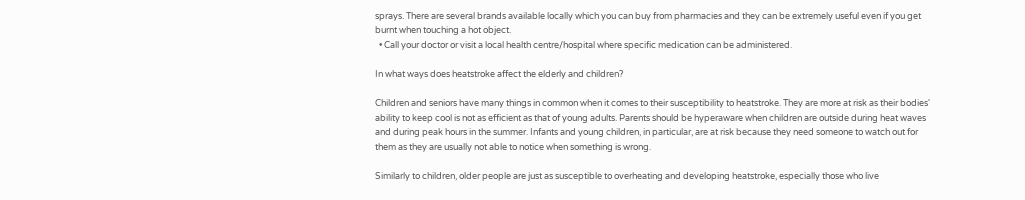sprays. There are several brands available locally which you can buy from pharmacies and they can be extremely useful even if you get burnt when touching a hot object.
  • Call your doctor or visit a local health centre/hospital where specific medication can be administered.

In what ways does heatstroke affect the elderly and children?

Children and seniors have many things in common when it comes to their susceptibility to heatstroke. They are more at risk as their bodies' ability to keep cool is not as efficient as that of young adults. Parents should be hyperaware when children are outside during heat waves and during peak hours in the summer. Infants and young children, in particular, are at risk because they need someone to watch out for them as they are usually not able to notice when something is wrong.

Similarly to children, older people are just as susceptible to overheating and developing heatstroke, especially those who live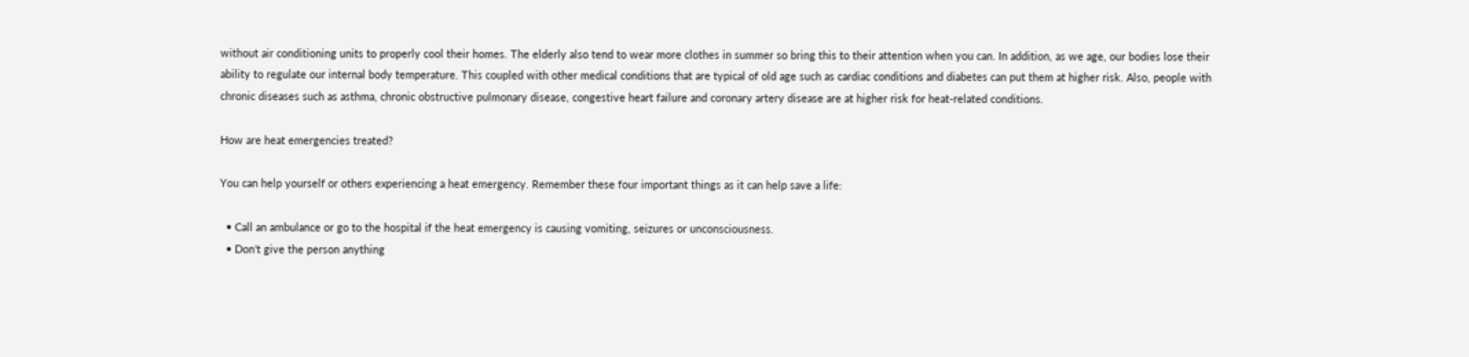without air conditioning units to properly cool their homes. The elderly also tend to wear more clothes in summer so bring this to their attention when you can. In addition, as we age, our bodies lose their ability to regulate our internal body temperature. This coupled with other medical conditions that are typical of old age such as cardiac conditions and diabetes can put them at higher risk. Also, people with chronic diseases such as asthma, chronic obstructive pulmonary disease, congestive heart failure and coronary artery disease are at higher risk for heat-related conditions.

How are heat emergencies treated?

You can help yourself or others experiencing a heat emergency. Remember these four important things as it can help save a life:

  • Call an ambulance or go to the hospital if the heat emergency is causing vomiting, seizures or unconsciousness.
  • Don't give the person anything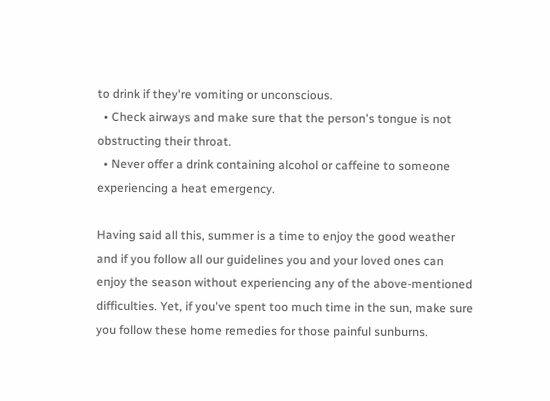to drink if they're vomiting or unconscious.
  • Check airways and make sure that the person's tongue is not obstructing their throat.
  • Never offer a drink containing alcohol or caffeine to someone experiencing a heat emergency.

Having said all this, summer is a time to enjoy the good weather and if you follow all our guidelines you and your loved ones can enjoy the season without experiencing any of the above-mentioned difficulties. Yet, if you've spent too much time in the sun, make sure you follow these home remedies for those painful sunburns.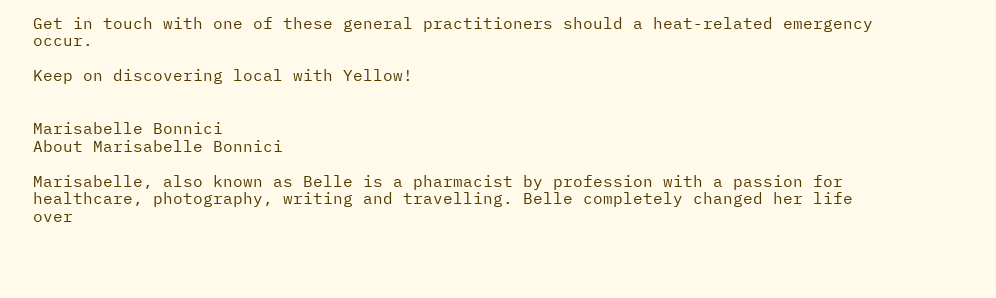Get in touch with one of these general practitioners should a heat-related emergency occur.

Keep on discovering local with Yellow!


Marisabelle Bonnici
About Marisabelle Bonnici

Marisabelle, also known as Belle is a pharmacist by profession with a passion for healthcare, photography, writing and travelling. Belle completely changed her life over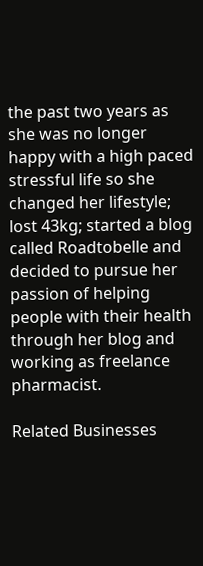the past two years as she was no longer happy with a high paced stressful life so she changed her lifestyle; lost 43kg; started a blog called Roadtobelle and decided to pursue her passion of helping people with their health through her blog and working as freelance pharmacist.

Related Businesses